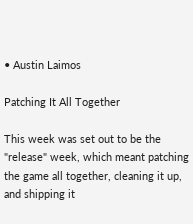• Austin Laimos

Patching It All Together

This week was set out to be the "release" week, which meant patching the game all together, cleaning it up, and shipping it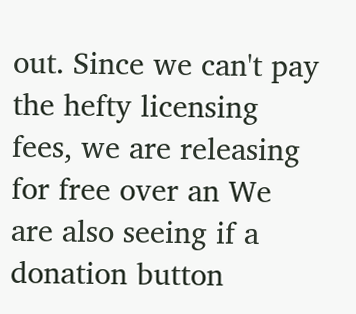out. Since we can't pay the hefty licensing fees, we are releasing for free over an We are also seeing if a donation button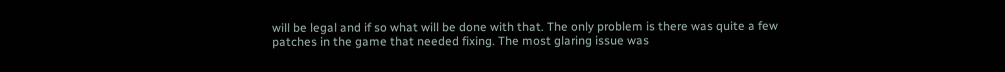will be legal and if so what will be done with that. The only problem is there was quite a few patches in the game that needed fixing. The most glaring issue was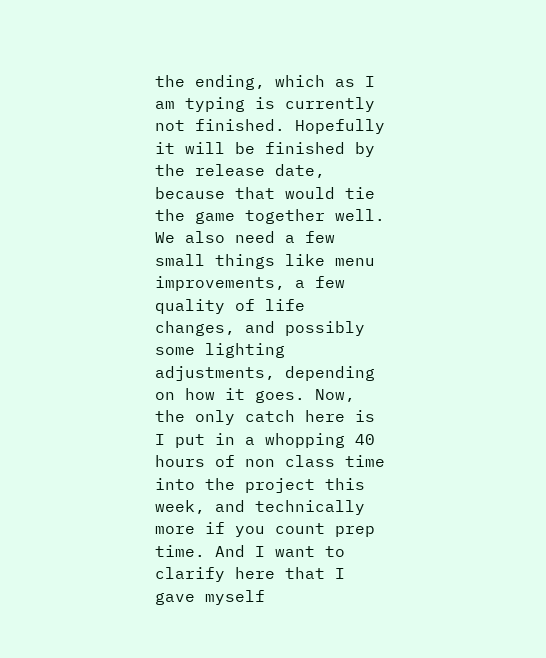the ending, which as I am typing is currently not finished. Hopefully it will be finished by the release date, because that would tie the game together well. We also need a few small things like menu improvements, a few quality of life changes, and possibly some lighting adjustments, depending on how it goes. Now, the only catch here is I put in a whopping 40 hours of non class time into the project this week, and technically more if you count prep time. And I want to clarify here that I gave myself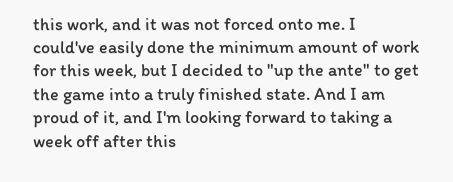this work, and it was not forced onto me. I could've easily done the minimum amount of work for this week, but I decided to "up the ante" to get the game into a truly finished state. And I am proud of it, and I'm looking forward to taking a week off after this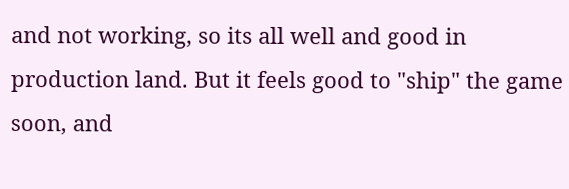and not working, so its all well and good in production land. But it feels good to "ship" the game soon, and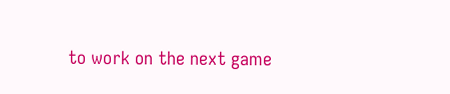to work on the next game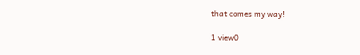that comes my way!

1 view0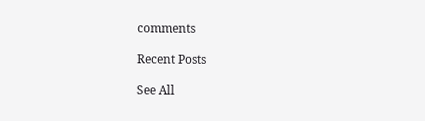comments

Recent Posts

See All